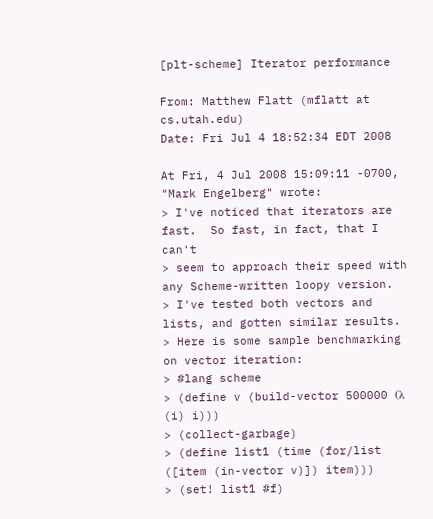[plt-scheme] Iterator performance

From: Matthew Flatt (mflatt at cs.utah.edu)
Date: Fri Jul 4 18:52:34 EDT 2008

At Fri, 4 Jul 2008 15:09:11 -0700, "Mark Engelberg" wrote:
> I've noticed that iterators are fast.  So fast, in fact, that I can't
> seem to approach their speed with any Scheme-written loopy version.
> I've tested both vectors and lists, and gotten similar results.
> Here is some sample benchmarking on vector iteration:
> #lang scheme
> (define v (build-vector 500000 (λ (i) i)))
> (collect-garbage)
> (define list1 (time (for/list ([item (in-vector v)]) item)))
> (set! list1 #f)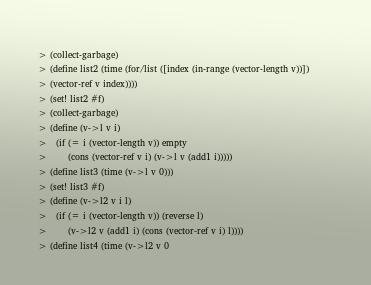> (collect-garbage)
> (define list2 (time (for/list ([index (in-range (vector-length v))])
> (vector-ref v index))))
> (set! list2 #f)
> (collect-garbage)
> (define (v->l v i)
>   (if (= i (vector-length v)) empty
>       (cons (vector-ref v i) (v->l v (add1 i)))))
> (define list3 (time (v->l v 0)))
> (set! list3 #f)
> (define (v->l2 v i l)
>   (if (= i (vector-length v)) (reverse l)
>       (v->l2 v (add1 i) (cons (vector-ref v i) l))))
> (define list4 (time (v->l2 v 0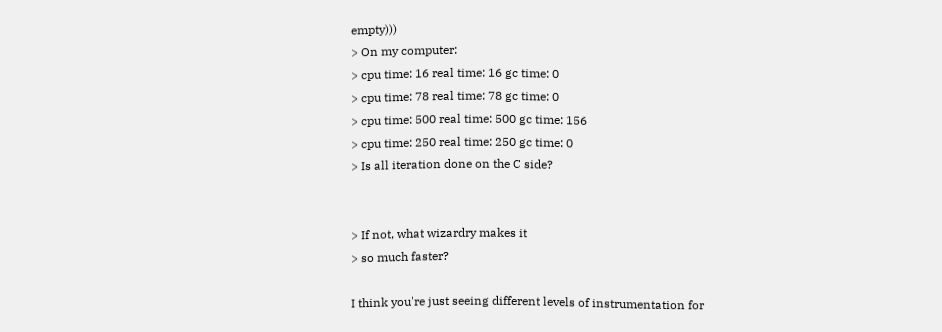empty)))
> On my computer:
> cpu time: 16 real time: 16 gc time: 0
> cpu time: 78 real time: 78 gc time: 0
> cpu time: 500 real time: 500 gc time: 156
> cpu time: 250 real time: 250 gc time: 0
> Is all iteration done on the C side?


> If not, what wizardry makes it
> so much faster?

I think you're just seeing different levels of instrumentation for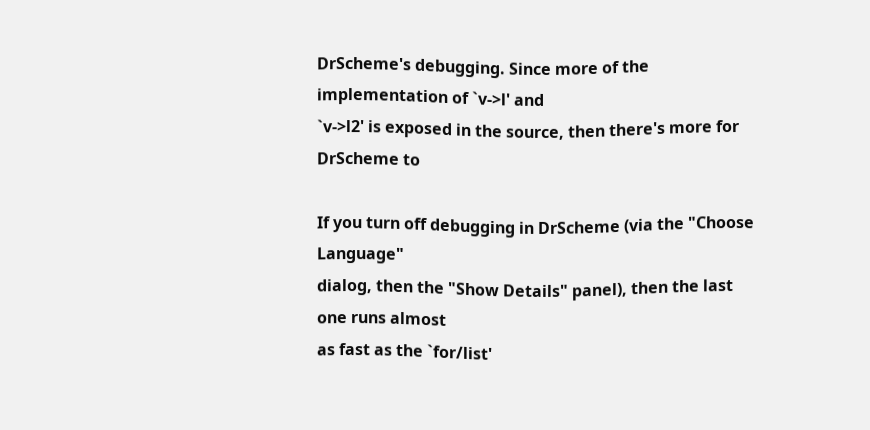DrScheme's debugging. Since more of the implementation of `v->l' and
`v->l2' is exposed in the source, then there's more for DrScheme to

If you turn off debugging in DrScheme (via the "Choose Language"
dialog, then the "Show Details" panel), then the last one runs almost
as fast as the `for/list'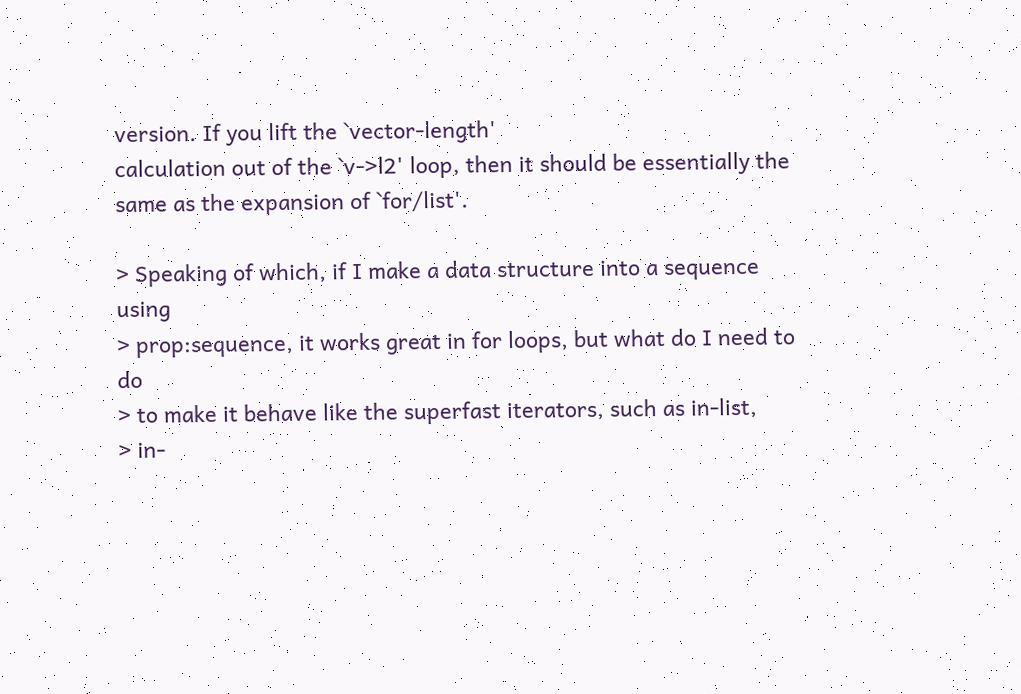version. If you lift the `vector-length'
calculation out of the `v->l2' loop, then it should be essentially the
same as the expansion of `for/list'.

> Speaking of which, if I make a data structure into a sequence using
> prop:sequence, it works great in for loops, but what do I need to do
> to make it behave like the superfast iterators, such as in-list,
> in-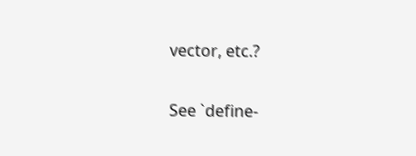vector, etc.?

See `define-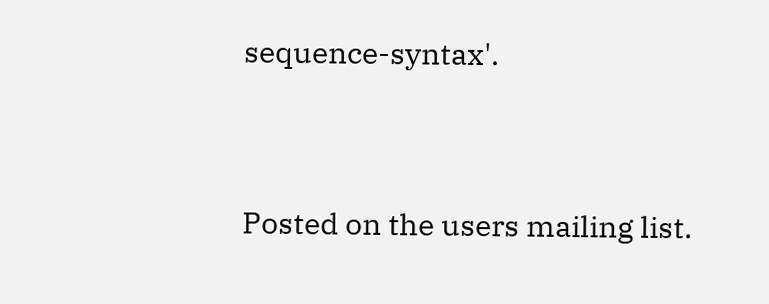sequence-syntax'.


Posted on the users mailing list.